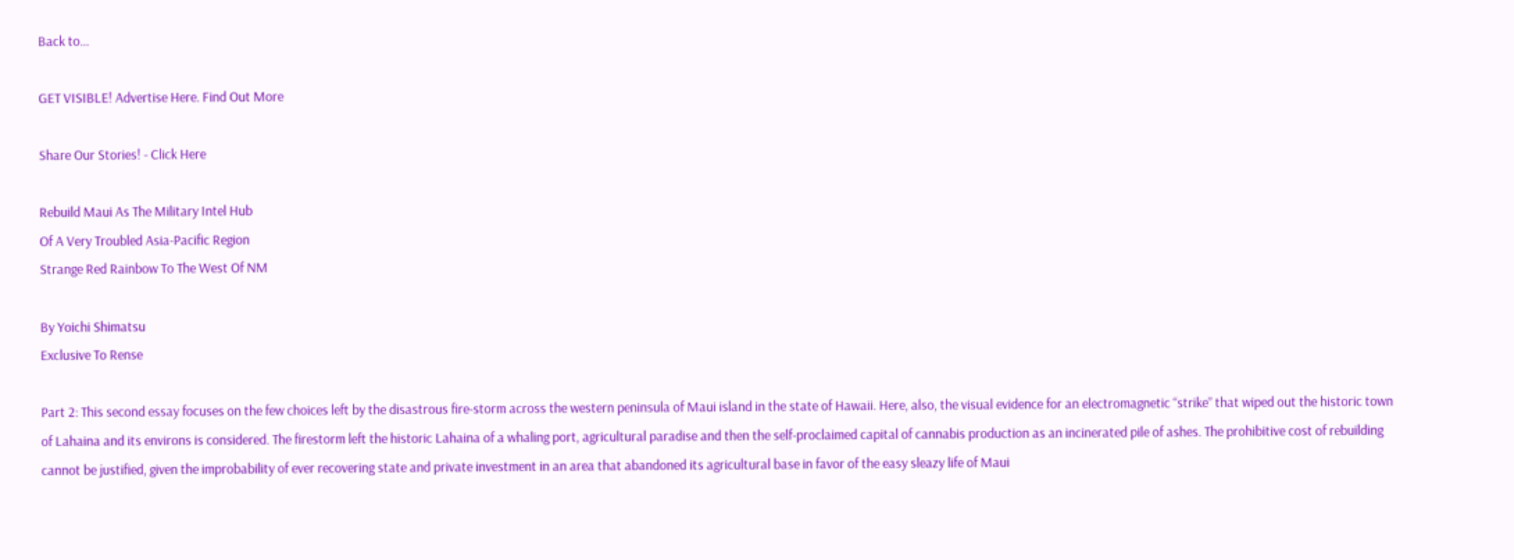Back to...

GET VISIBLE! Advertise Here. Find Out More

Share Our Stories! - Click Here

Rebuild Maui As The Military Intel Hub
Of A Very Troubled Asia-Pacific Region
Strange Red Rainbow To The West Of NM

By Yoichi Shimatsu
Exclusive To Rense

Part 2: This second essay focuses on the few choices left by the disastrous fire-storm across the western peninsula of Maui island in the state of Hawaii. Here, also, the visual evidence for an electromagnetic “strike” that wiped out the historic town of Lahaina and its environs is considered. The firestorm left the historic Lahaina of a whaling port, agricultural paradise and then the self-proclaimed capital of cannabis production as an incinerated pile of ashes. The prohibitive cost of rebuilding cannot be justified, given the improbability of ever recovering state and private investment in an area that abandoned its agricultural base in favor of the easy sleazy life of Maui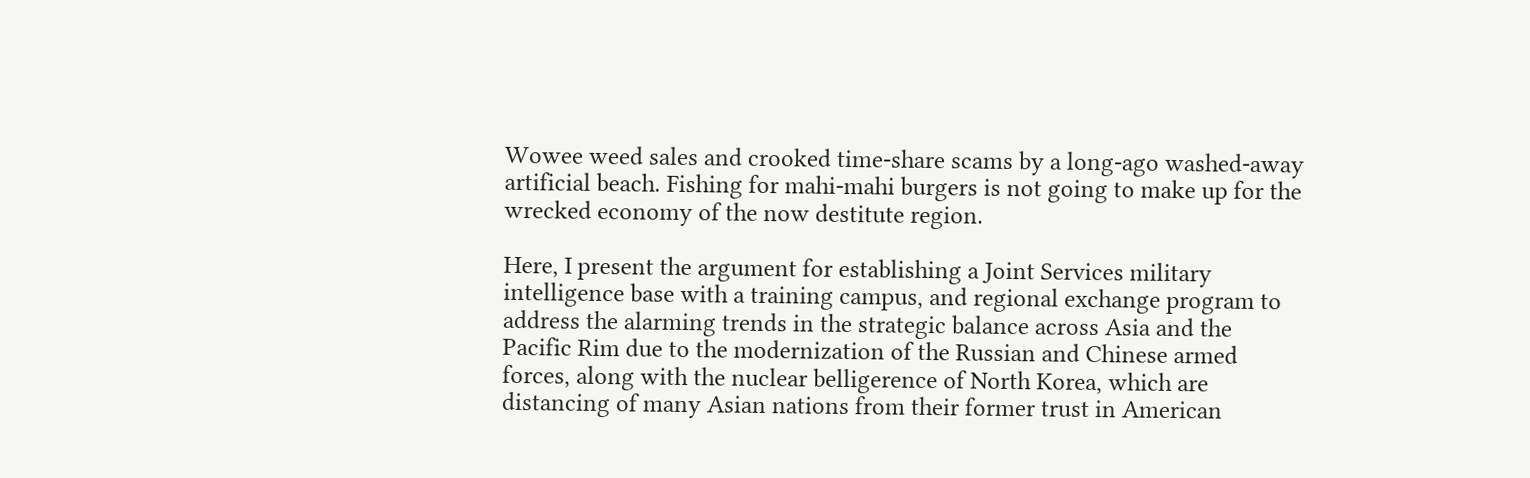Wowee weed sales and crooked time-share scams by a long-ago washed-away artificial beach. Fishing for mahi-mahi burgers is not going to make up for the wrecked economy of the now destitute region.

Here, I present the argument for establishing a Joint Services military intelligence base with a training campus, and regional exchange program to address the alarming trends in the strategic balance across Asia and the Pacific Rim due to the modernization of the Russian and Chinese armed forces, along with the nuclear belligerence of North Korea, which are distancing of many Asian nations from their former trust in American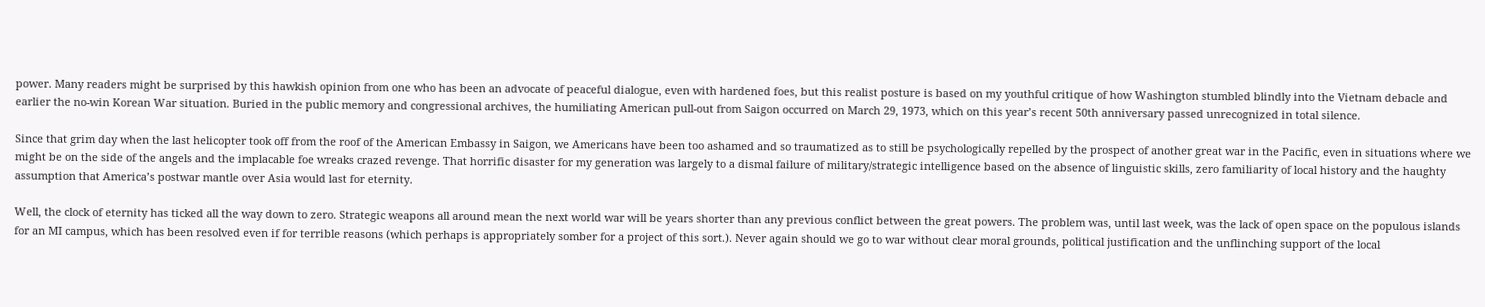power. Many readers might be surprised by this hawkish opinion from one who has been an advocate of peaceful dialogue, even with hardened foes, but this realist posture is based on my youthful critique of how Washington stumbled blindly into the Vietnam debacle and earlier the no-win Korean War situation. Buried in the public memory and congressional archives, the humiliating American pull-out from Saigon occurred on March 29, 1973, which on this year’s recent 50th anniversary passed unrecognized in total silence.

Since that grim day when the last helicopter took off from the roof of the American Embassy in Saigon, we Americans have been too ashamed and so traumatized as to still be psychologically repelled by the prospect of another great war in the Pacific, even in situations where we might be on the side of the angels and the implacable foe wreaks crazed revenge. That horrific disaster for my generation was largely to a dismal failure of military/strategic intelligence based on the absence of linguistic skills, zero familiarity of local history and the haughty assumption that America’s postwar mantle over Asia would last for eternity.

Well, the clock of eternity has ticked all the way down to zero. Strategic weapons all around mean the next world war will be years shorter than any previous conflict between the great powers. The problem was, until last week, was the lack of open space on the populous islands for an MI campus, which has been resolved even if for terrible reasons (which perhaps is appropriately somber for a project of this sort.). Never again should we go to war without clear moral grounds, political justification and the unflinching support of the local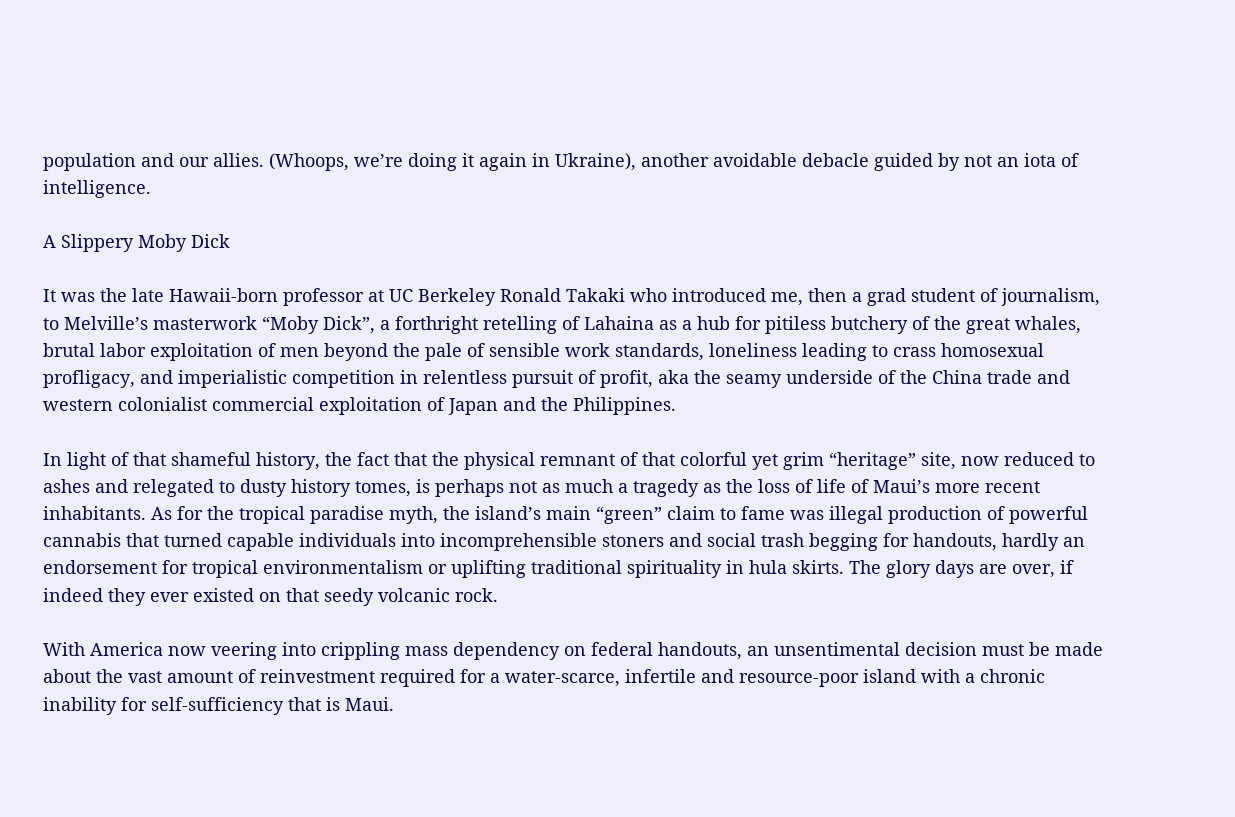population and our allies. (Whoops, we’re doing it again in Ukraine), another avoidable debacle guided by not an iota of intelligence.

A Slippery Moby Dick

It was the late Hawaii-born professor at UC Berkeley Ronald Takaki who introduced me, then a grad student of journalism, to Melville’s masterwork “Moby Dick”, a forthright retelling of Lahaina as a hub for pitiless butchery of the great whales, brutal labor exploitation of men beyond the pale of sensible work standards, loneliness leading to crass homosexual profligacy, and imperialistic competition in relentless pursuit of profit, aka the seamy underside of the China trade and western colonialist commercial exploitation of Japan and the Philippines.

In light of that shameful history, the fact that the physical remnant of that colorful yet grim “heritage” site, now reduced to ashes and relegated to dusty history tomes, is perhaps not as much a tragedy as the loss of life of Maui’s more recent inhabitants. As for the tropical paradise myth, the island’s main “green” claim to fame was illegal production of powerful cannabis that turned capable individuals into incomprehensible stoners and social trash begging for handouts, hardly an endorsement for tropical environmentalism or uplifting traditional spirituality in hula skirts. The glory days are over, if indeed they ever existed on that seedy volcanic rock.

With America now veering into crippling mass dependency on federal handouts, an unsentimental decision must be made about the vast amount of reinvestment required for a water-scarce, infertile and resource-poor island with a chronic inability for self-sufficiency that is Maui.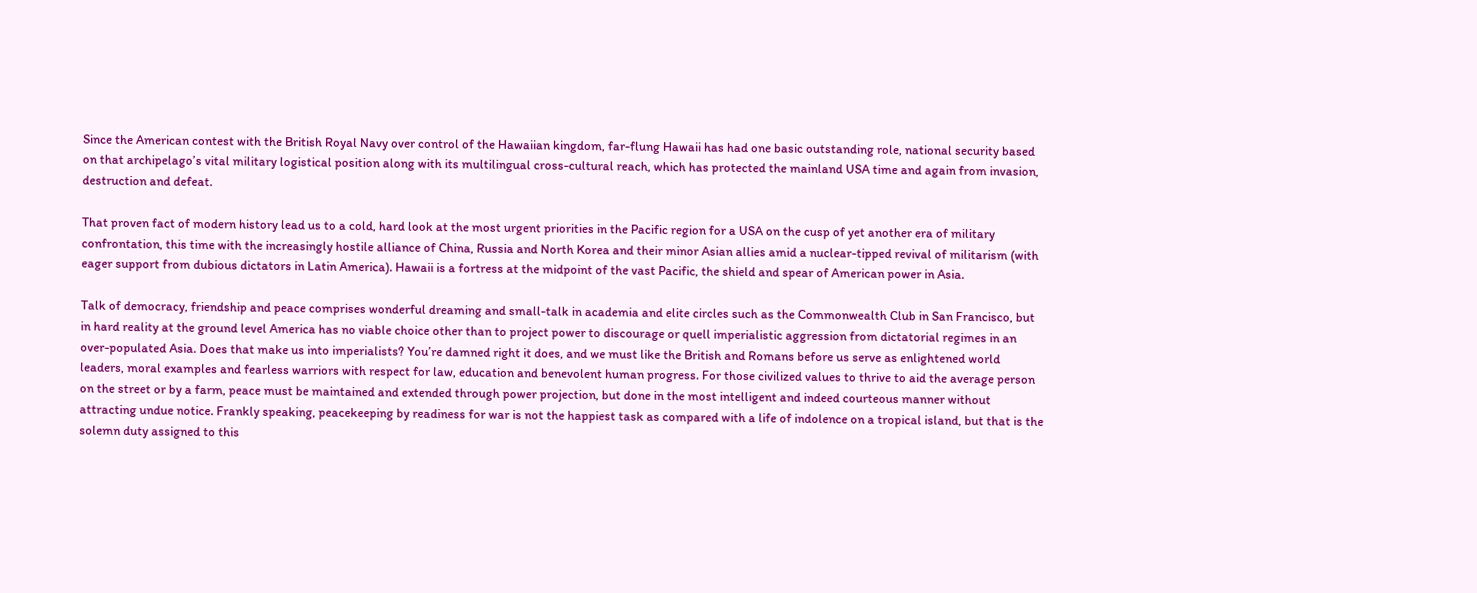Since the American contest with the British Royal Navy over control of the Hawaiian kingdom, far-flung Hawaii has had one basic outstanding role, national security based on that archipelago’s vital military logistical position along with its multilingual cross-cultural reach, which has protected the mainland USA time and again from invasion, destruction and defeat.

That proven fact of modern history lead us to a cold, hard look at the most urgent priorities in the Pacific region for a USA on the cusp of yet another era of military confrontation, this time with the increasingly hostile alliance of China, Russia and North Korea and their minor Asian allies amid a nuclear-tipped revival of militarism (with eager support from dubious dictators in Latin America). Hawaii is a fortress at the midpoint of the vast Pacific, the shield and spear of American power in Asia.

Talk of democracy, friendship and peace comprises wonderful dreaming and small-talk in academia and elite circles such as the Commonwealth Club in San Francisco, but in hard reality at the ground level America has no viable choice other than to project power to discourage or quell imperialistic aggression from dictatorial regimes in an over-populated Asia. Does that make us into imperialists? You’re damned right it does, and we must like the British and Romans before us serve as enlightened world leaders, moral examples and fearless warriors with respect for law, education and benevolent human progress. For those civilized values to thrive to aid the average person on the street or by a farm, peace must be maintained and extended through power projection, but done in the most intelligent and indeed courteous manner without attracting undue notice. Frankly speaking, peacekeeping by readiness for war is not the happiest task as compared with a life of indolence on a tropical island, but that is the solemn duty assigned to this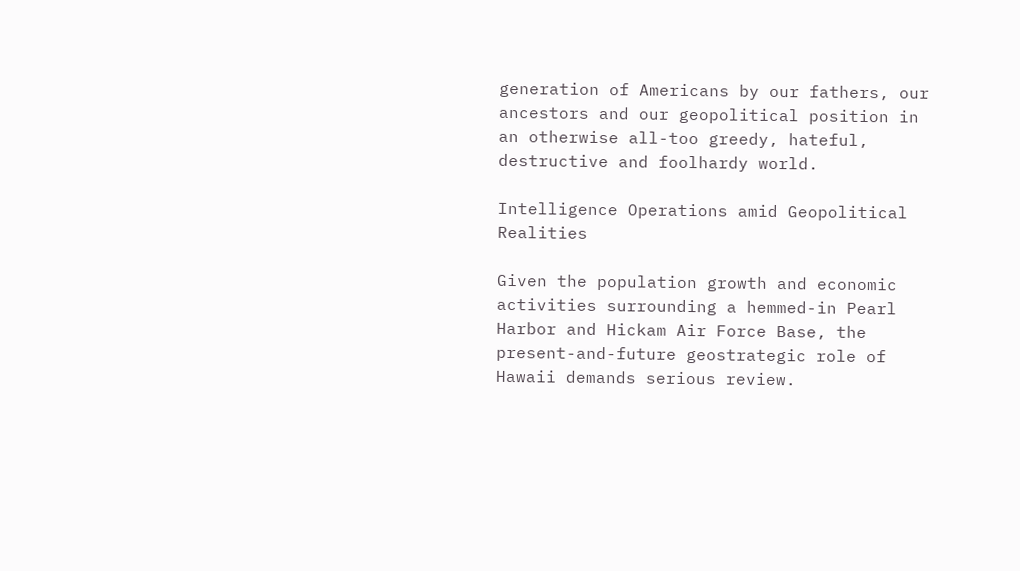generation of Americans by our fathers, our ancestors and our geopolitical position in an otherwise all-too greedy, hateful, destructive and foolhardy world.

Intelligence Operations amid Geopolitical Realities

Given the population growth and economic activities surrounding a hemmed-in Pearl Harbor and Hickam Air Force Base, the present-and-future geostrategic role of Hawaii demands serious review.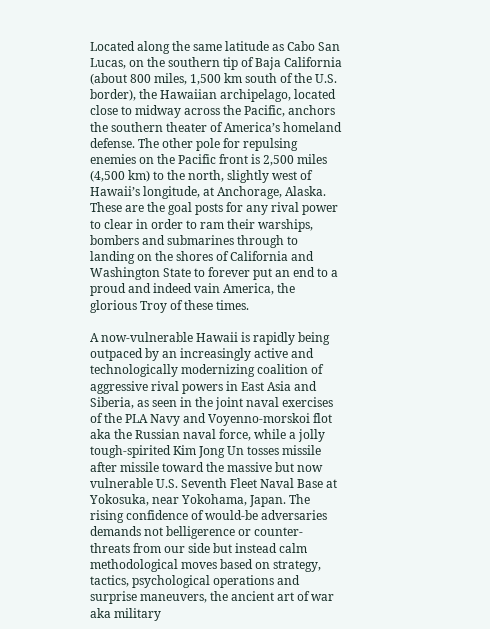Located along the same latitude as Cabo San Lucas, on the southern tip of Baja California (about 800 miles, 1,500 km south of the U.S. border), the Hawaiian archipelago, located close to midway across the Pacific, anchors the southern theater of America’s homeland defense. The other pole for repulsing enemies on the Pacific front is 2,500 miles (4,500 km) to the north, slightly west of Hawaii’s longitude, at Anchorage, Alaska. These are the goal posts for any rival power to clear in order to ram their warships, bombers and submarines through to landing on the shores of California and Washington State to forever put an end to a proud and indeed vain America, the glorious Troy of these times.

A now-vulnerable Hawaii is rapidly being outpaced by an increasingly active and technologically modernizing coalition of aggressive rival powers in East Asia and Siberia, as seen in the joint naval exercises of the PLA Navy and Voyenno-morskoi flot aka the Russian naval force, while a jolly tough-spirited Kim Jong Un tosses missile after missile toward the massive but now vulnerable U.S. Seventh Fleet Naval Base at Yokosuka, near Yokohama, Japan. The rising confidence of would-be adversaries demands not belligerence or counter-threats from our side but instead calm methodological moves based on strategy, tactics, psychological operations and surprise maneuvers, the ancient art of war aka military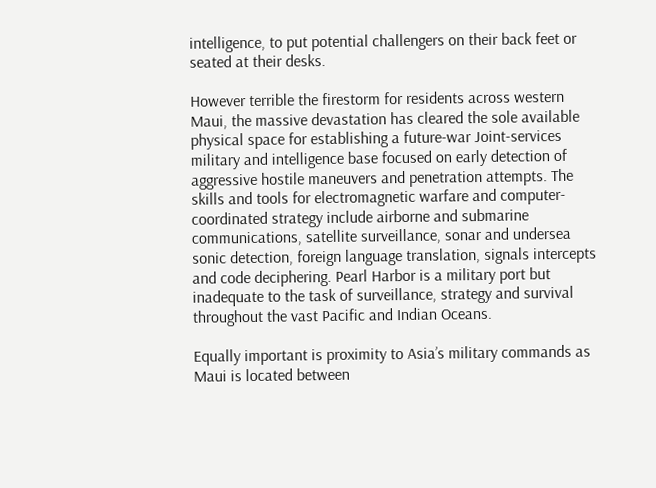intelligence, to put potential challengers on their back feet or seated at their desks.

However terrible the firestorm for residents across western Maui, the massive devastation has cleared the sole available physical space for establishing a future-war Joint-services military and intelligence base focused on early detection of aggressive hostile maneuvers and penetration attempts. The skills and tools for electromagnetic warfare and computer-coordinated strategy include airborne and submarine communications, satellite surveillance, sonar and undersea sonic detection, foreign language translation, signals intercepts and code deciphering. Pearl Harbor is a military port but inadequate to the task of surveillance, strategy and survival throughout the vast Pacific and Indian Oceans.

Equally important is proximity to Asia’s military commands as Maui is located between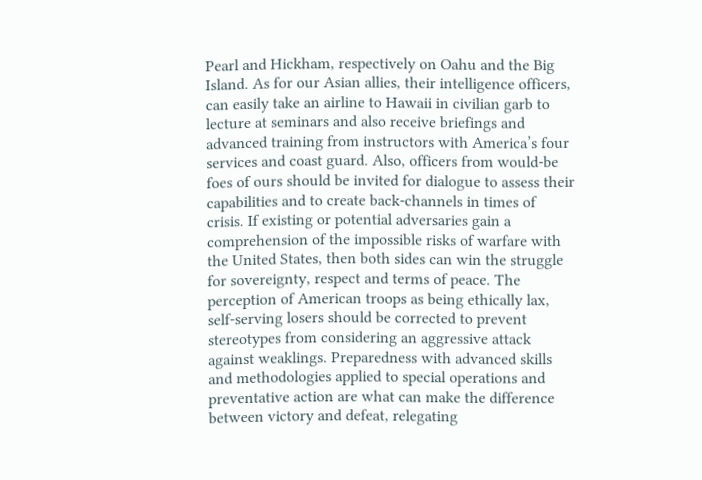Pearl and Hickham, respectively on Oahu and the Big Island. As for our Asian allies, their intelligence officers, can easily take an airline to Hawaii in civilian garb to lecture at seminars and also receive briefings and advanced training from instructors with America’s four services and coast guard. Also, officers from would-be foes of ours should be invited for dialogue to assess their capabilities and to create back-channels in times of crisis. If existing or potential adversaries gain a comprehension of the impossible risks of warfare with the United States, then both sides can win the struggle for sovereignty, respect and terms of peace. The perception of American troops as being ethically lax, self-serving losers should be corrected to prevent stereotypes from considering an aggressive attack against weaklings. Preparedness with advanced skills and methodologies applied to special operations and preventative action are what can make the difference between victory and defeat, relegating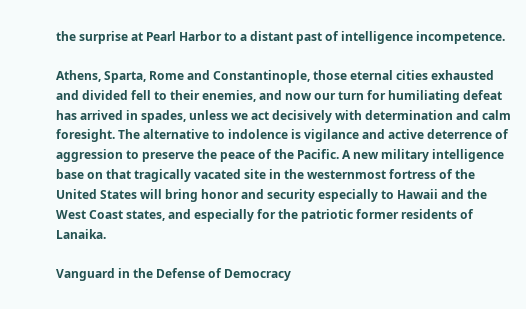the surprise at Pearl Harbor to a distant past of intelligence incompetence.

Athens, Sparta, Rome and Constantinople, those eternal cities exhausted and divided fell to their enemies, and now our turn for humiliating defeat has arrived in spades, unless we act decisively with determination and calm foresight. The alternative to indolence is vigilance and active deterrence of aggression to preserve the peace of the Pacific. A new military intelligence base on that tragically vacated site in the westernmost fortress of the United States will bring honor and security especially to Hawaii and the West Coast states, and especially for the patriotic former residents of Lanaika.

Vanguard in the Defense of Democracy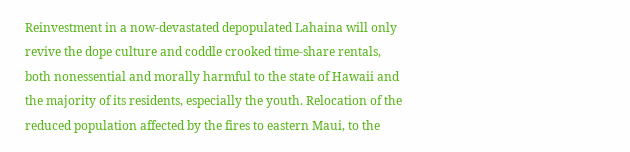Reinvestment in a now-devastated depopulated Lahaina will only revive the dope culture and coddle crooked time-share rentals, both nonessential and morally harmful to the state of Hawaii and the majority of its residents, especially the youth. Relocation of the reduced population affected by the fires to eastern Maui, to the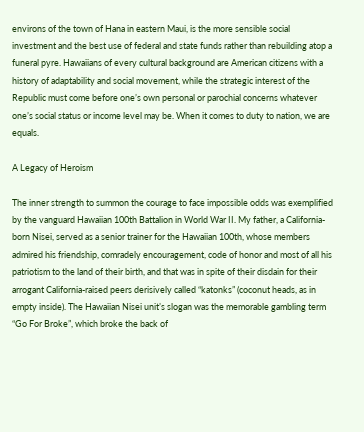environs of the town of Hana in eastern Maui, is the more sensible social investment and the best use of federal and state funds rather than rebuilding atop a funeral pyre. Hawaiians of every cultural background are American citizens with a history of adaptability and social movement, while the strategic interest of the Republic must come before one’s own personal or parochial concerns whatever one’s social status or income level may be. When it comes to duty to nation, we are equals.

A Legacy of Heroism

The inner strength to summon the courage to face impossible odds was exemplified by the vanguard Hawaiian 100th Battalion in World War II. My father, a California-born Nisei, served as a senior trainer for the Hawaiian 100th, whose members admired his friendship, comradely encouragement, code of honor and most of all his patriotism to the land of their birth, and that was in spite of their disdain for their arrogant California-raised peers derisively called “katonks” (coconut heads, as in empty inside). The Hawaiian Nisei unit’s slogan was the memorable gambling term “Go For Broke”, which broke the back of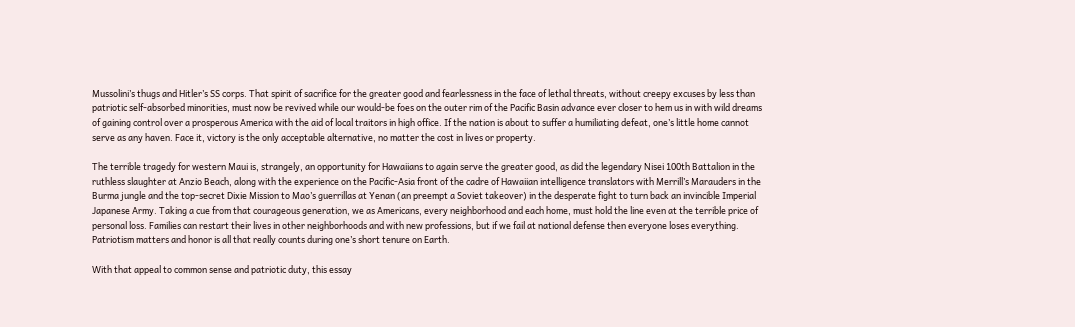Mussolini’s thugs and Hitler’s SS corps. That spirit of sacrifice for the greater good and fearlessness in the face of lethal threats, without creepy excuses by less than patriotic self-absorbed minorities, must now be revived while our would-be foes on the outer rim of the Pacific Basin advance ever closer to hem us in with wild dreams of gaining control over a prosperous America with the aid of local traitors in high office. If the nation is about to suffer a humiliating defeat, one’s little home cannot serve as any haven. Face it, victory is the only acceptable alternative, no matter the cost in lives or property.

The terrible tragedy for western Maui is, strangely, an opportunity for Hawaiians to again serve the greater good, as did the legendary Nisei 100th Battalion in the ruthless slaughter at Anzio Beach, along with the experience on the Pacific-Asia front of the cadre of Hawaiian intelligence translators with Merrill’s Marauders in the Burma jungle and the top-secret Dixie Mission to Mao’s guerrillas at Yenan (an preempt a Soviet takeover) in the desperate fight to turn back an invincible Imperial Japanese Army. Taking a cue from that courageous generation, we as Americans, every neighborhood and each home, must hold the line even at the terrible price of personal loss. Families can restart their lives in other neighborhoods and with new professions, but if we fail at national defense then everyone loses everything. Patriotism matters and honor is all that really counts during one’s short tenure on Earth.

With that appeal to common sense and patriotic duty, this essay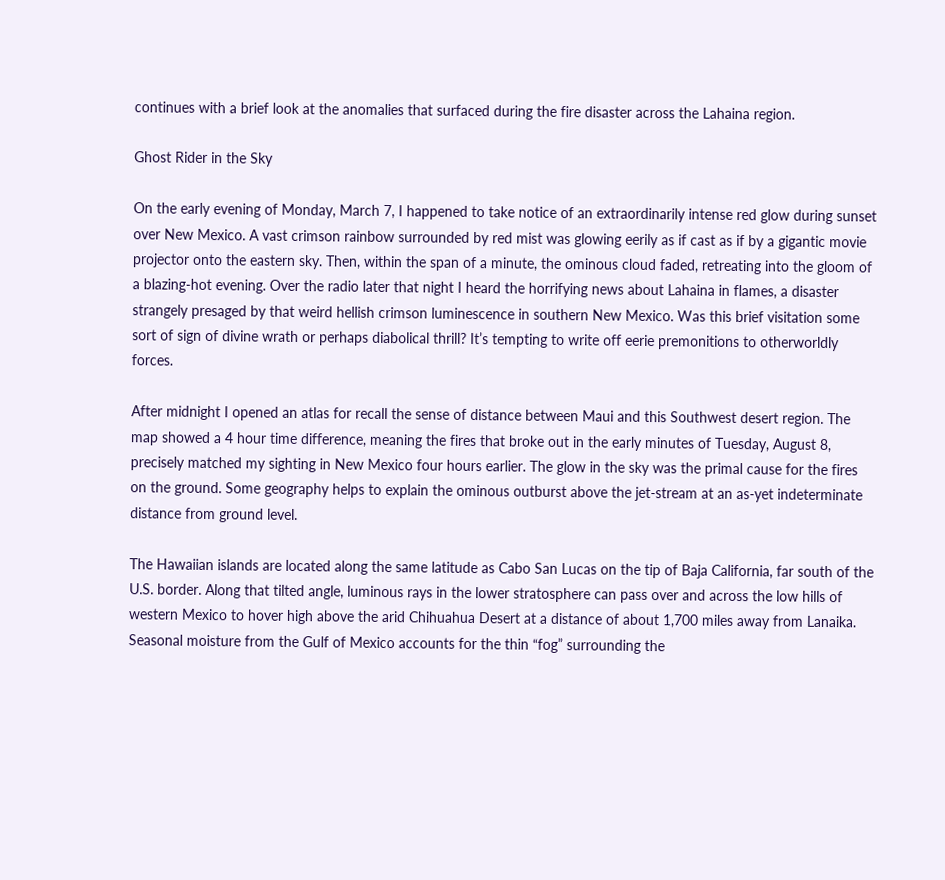continues with a brief look at the anomalies that surfaced during the fire disaster across the Lahaina region.

Ghost Rider in the Sky

On the early evening of Monday, March 7, I happened to take notice of an extraordinarily intense red glow during sunset over New Mexico. A vast crimson rainbow surrounded by red mist was glowing eerily as if cast as if by a gigantic movie projector onto the eastern sky. Then, within the span of a minute, the ominous cloud faded, retreating into the gloom of a blazing-hot evening. Over the radio later that night I heard the horrifying news about Lahaina in flames, a disaster strangely presaged by that weird hellish crimson luminescence in southern New Mexico. Was this brief visitation some sort of sign of divine wrath or perhaps diabolical thrill? It’s tempting to write off eerie premonitions to otherworldly forces.

After midnight I opened an atlas for recall the sense of distance between Maui and this Southwest desert region. The map showed a 4 hour time difference, meaning the fires that broke out in the early minutes of Tuesday, August 8, precisely matched my sighting in New Mexico four hours earlier. The glow in the sky was the primal cause for the fires on the ground. Some geography helps to explain the ominous outburst above the jet-stream at an as-yet indeterminate distance from ground level.

The Hawaiian islands are located along the same latitude as Cabo San Lucas on the tip of Baja California, far south of the U.S. border. Along that tilted angle, luminous rays in the lower stratosphere can pass over and across the low hills of western Mexico to hover high above the arid Chihuahua Desert at a distance of about 1,700 miles away from Lanaika. Seasonal moisture from the Gulf of Mexico accounts for the thin “fog” surrounding the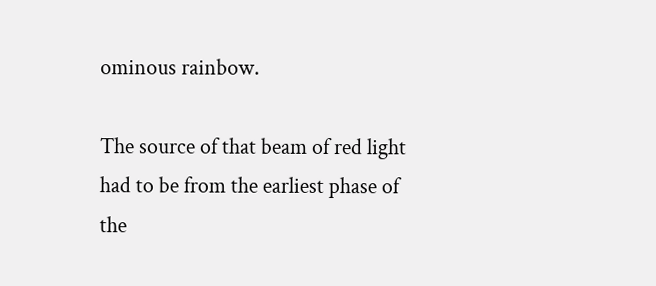ominous rainbow.

The source of that beam of red light had to be from the earliest phase of the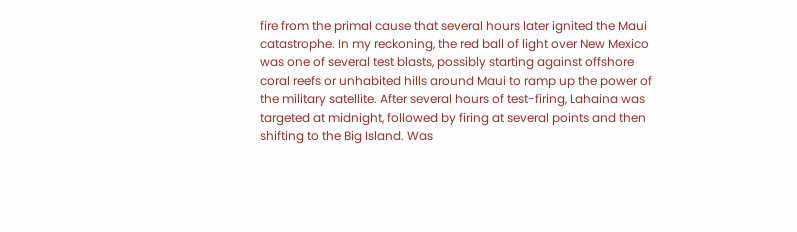fire from the primal cause that several hours later ignited the Maui catastrophe. In my reckoning, the red ball of light over New Mexico was one of several test blasts, possibly starting against offshore coral reefs or unhabited hills around Maui to ramp up the power of the military satellite. After several hours of test-firing, Lahaina was targeted at midnight, followed by firing at several points and then shifting to the Big Island. Was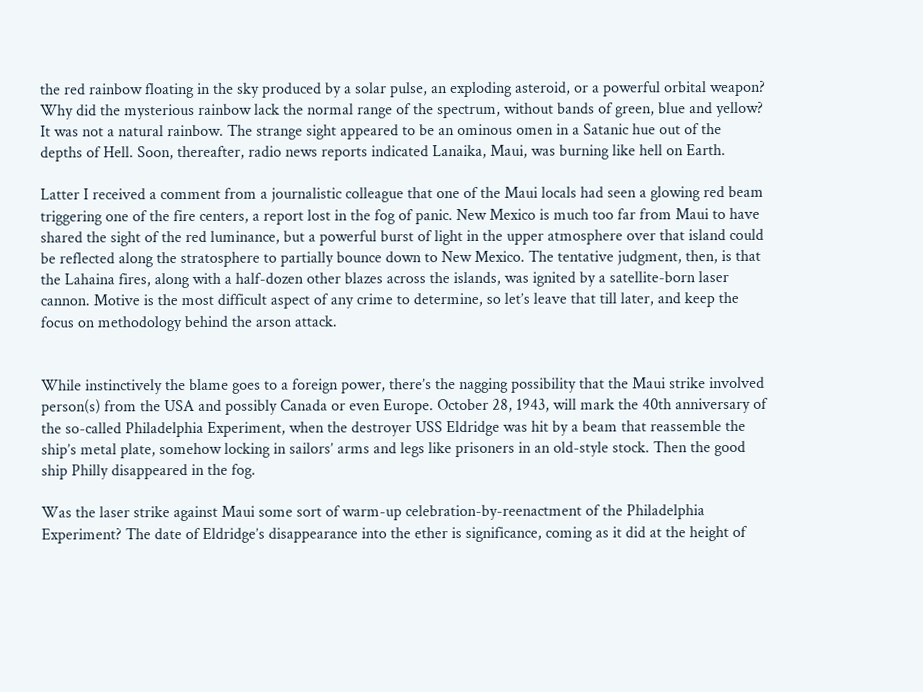the red rainbow floating in the sky produced by a solar pulse, an exploding asteroid, or a powerful orbital weapon? Why did the mysterious rainbow lack the normal range of the spectrum, without bands of green, blue and yellow? It was not a natural rainbow. The strange sight appeared to be an ominous omen in a Satanic hue out of the depths of Hell. Soon, thereafter, radio news reports indicated Lanaika, Maui, was burning like hell on Earth.

Latter I received a comment from a journalistic colleague that one of the Maui locals had seen a glowing red beam triggering one of the fire centers, a report lost in the fog of panic. New Mexico is much too far from Maui to have shared the sight of the red luminance, but a powerful burst of light in the upper atmosphere over that island could be reflected along the stratosphere to partially bounce down to New Mexico. The tentative judgment, then, is that the Lahaina fires, along with a half-dozen other blazes across the islands, was ignited by a satellite-born laser cannon. Motive is the most difficult aspect of any crime to determine, so let’s leave that till later, and keep the focus on methodology behind the arson attack.


While instinctively the blame goes to a foreign power, there’s the nagging possibility that the Maui strike involved person(s) from the USA and possibly Canada or even Europe. October 28, 1943, will mark the 40th anniversary of the so-called Philadelphia Experiment, when the destroyer USS Eldridge was hit by a beam that reassemble the ship’s metal plate, somehow locking in sailors’ arms and legs like prisoners in an old-style stock. Then the good ship Philly disappeared in the fog.

Was the laser strike against Maui some sort of warm-up celebration-by-reenactment of the Philadelphia Experiment? The date of Eldridge’s disappearance into the ether is significance, coming as it did at the height of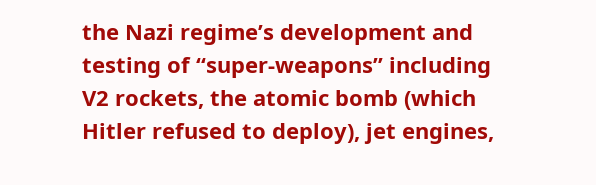the Nazi regime’s development and testing of “super-weapons” including V2 rockets, the atomic bomb (which Hitler refused to deploy), jet engines,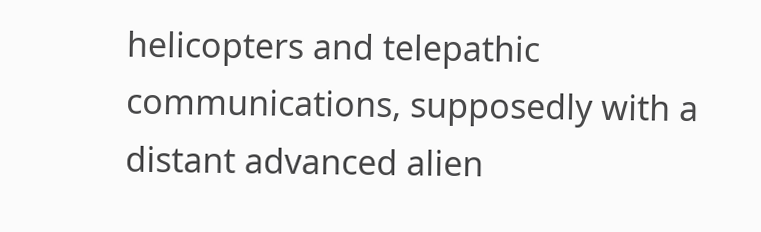helicopters and telepathic communications, supposedly with a distant advanced alien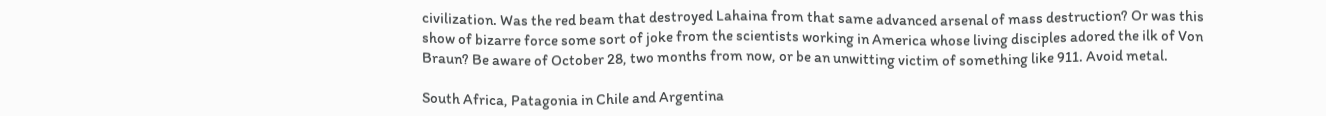civilization. Was the red beam that destroyed Lahaina from that same advanced arsenal of mass destruction? Or was this show of bizarre force some sort of joke from the scientists working in America whose living disciples adored the ilk of Von Braun? Be aware of October 28, two months from now, or be an unwitting victim of something like 911. Avoid metal.

South Africa, Patagonia in Chile and Argentina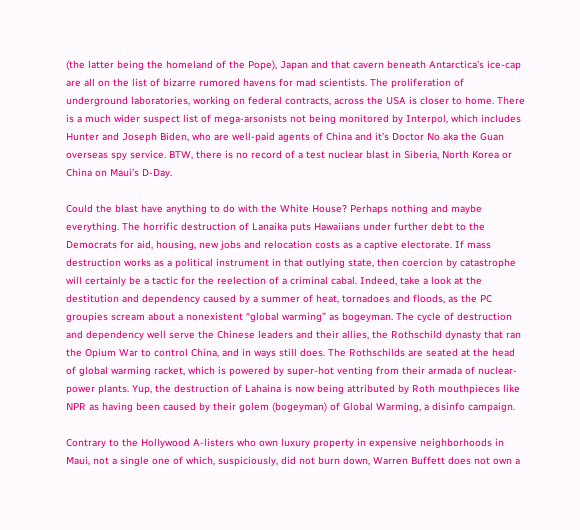(the latter being the homeland of the Pope), Japan and that cavern beneath Antarctica’s ice-cap are all on the list of bizarre rumored havens for mad scientists. The proliferation of underground laboratories, working on federal contracts, across the USA is closer to home. There is a much wider suspect list of mega-arsonists not being monitored by Interpol, which includes Hunter and Joseph Biden, who are well-paid agents of China and it’s Doctor No aka the Guan overseas spy service. BTW, there is no record of a test nuclear blast in Siberia, North Korea or China on Maui’s D-Day.

Could the blast have anything to do with the White House? Perhaps nothing and maybe everything. The horrific destruction of Lanaika puts Hawaiians under further debt to the Democrats for aid, housing, new jobs and relocation costs as a captive electorate. If mass destruction works as a political instrument in that outlying state, then coercion by catastrophe will certainly be a tactic for the reelection of a criminal cabal. Indeed, take a look at the destitution and dependency caused by a summer of heat, tornadoes and floods, as the PC groupies scream about a nonexistent “global warming” as bogeyman. The cycle of destruction and dependency well serve the Chinese leaders and their allies, the Rothschild dynasty that ran the Opium War to control China, and in ways still does. The Rothschilds are seated at the head of global warming racket, which is powered by super-hot venting from their armada of nuclear-power plants. Yup, the destruction of Lahaina is now being attributed by Roth mouthpieces like NPR as having been caused by their golem (bogeyman) of Global Warming, a disinfo campaign.

Contrary to the Hollywood A-listers who own luxury property in expensive neighborhoods in Maui, not a single one of which, suspiciously, did not burn down, Warren Buffett does not own a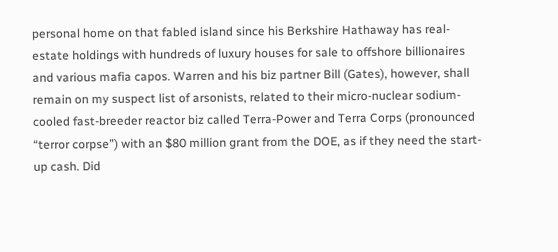personal home on that fabled island since his Berkshire Hathaway has real-estate holdings with hundreds of luxury houses for sale to offshore billionaires and various mafia capos. Warren and his biz partner Bill (Gates), however, shall remain on my suspect list of arsonists, related to their micro-nuclear sodium-cooled fast-breeder reactor biz called Terra-Power and Terra Corps (pronounced “terror corpse”) with an $80 million grant from the DOE, as if they need the start-up cash. Did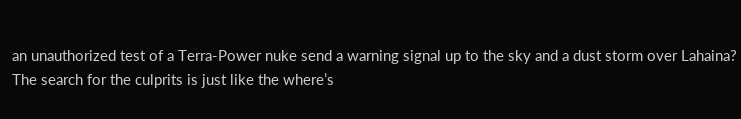an unauthorized test of a Terra-Power nuke send a warning signal up to the sky and a dust storm over Lahaina? The search for the culprits is just like the where’s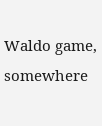Waldo game, somewhere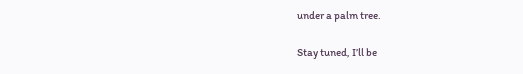under a palm tree.

Stay tuned, I’ll be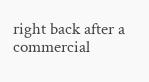right back after a commercial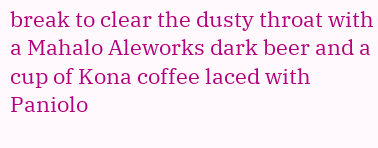break to clear the dusty throat with a Mahalo Aleworks dark beer and a cup of Kona coffee laced with Paniolo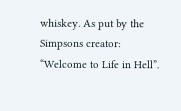whiskey. As put by the Simpsons creator: “Welcome to Life in Hell”.